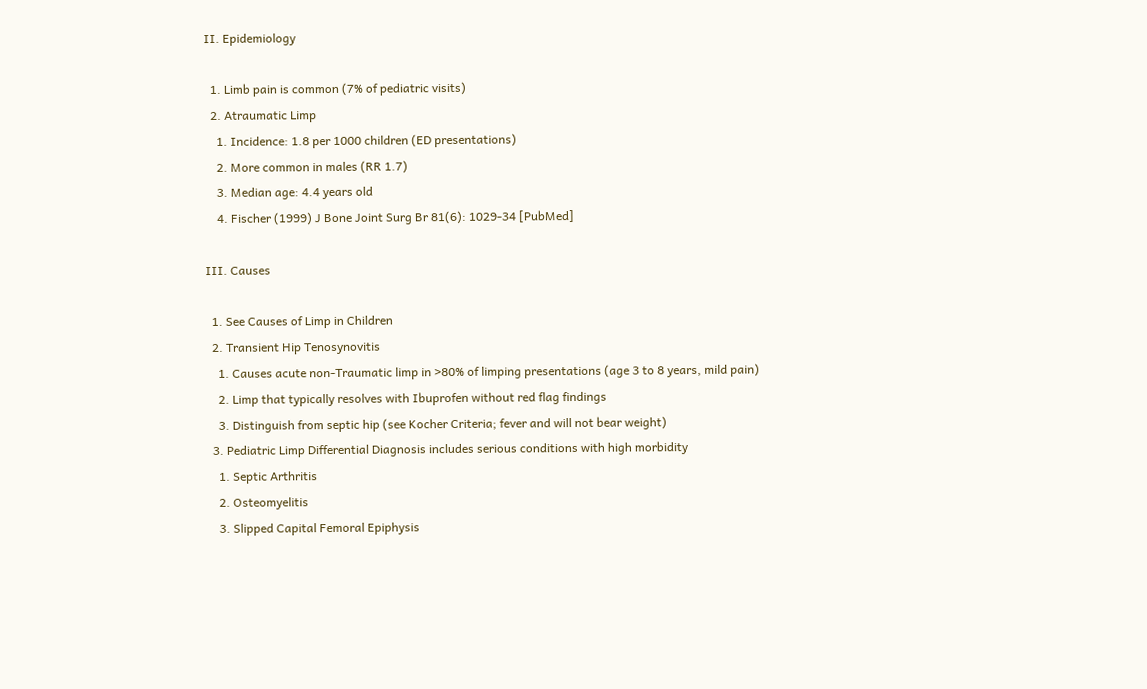II. Epidemiology

  1. Limb pain is common (7% of pediatric visits)
  2. Atraumatic Limp
    1. Incidence: 1.8 per 1000 children (ED presentations)
    2. More common in males (RR 1.7)
    3. Median age: 4.4 years old
    4. Fischer (1999) J Bone Joint Surg Br 81(6): 1029-34 [PubMed]

III. Causes

  1. See Causes of Limp in Children
  2. Transient Hip Tenosynovitis
    1. Causes acute non-Traumatic limp in >80% of limping presentations (age 3 to 8 years, mild pain)
    2. Limp that typically resolves with Ibuprofen without red flag findings
    3. Distinguish from septic hip (see Kocher Criteria; fever and will not bear weight)
  3. Pediatric Limp Differential Diagnosis includes serious conditions with high morbidity
    1. Septic Arthritis
    2. Osteomyelitis
    3. Slipped Capital Femoral Epiphysis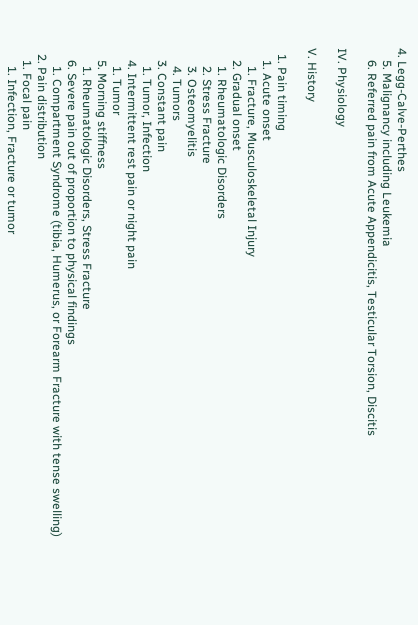4. Legg-Calve-Perthes
    5. Malignancy including Leukemia
    6. Referred pain from Acute Appendicitis, Testicular Torsion, Discitis

IV. Physiology

V. History

  1. Pain timing
    1. Acute onset
      1. Fracture, Musculoskeletal Injury
    2. Gradual onset
      1. Rheumatologic Disorders
      2. Stress Fracture
      3. Osteomyelitis
      4. Tumors
    3. Constant pain
      1. Tumor, Infection
    4. Intermittent rest pain or night pain
      1. Tumor
    5. Morning stiffness
      1. Rheumatologic Disorders, Stress Fracture
    6. Severe pain out of proportion to physical findings
      1. Compartment Syndrome (tibia, Humerus, or Forearm Fracture with tense swelling)
  2. Pain distribution
    1. Focal pain
      1. Infection, Fracture or tumor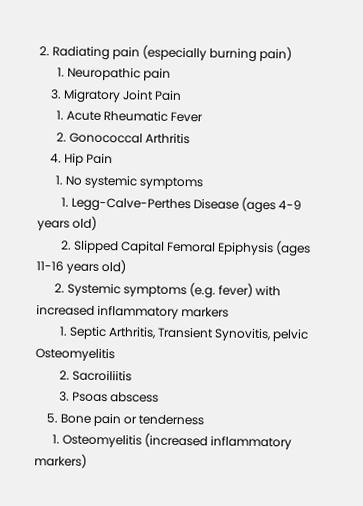2. Radiating pain (especially burning pain)
      1. Neuropathic pain
    3. Migratory Joint Pain
      1. Acute Rheumatic Fever
      2. Gonococcal Arthritis
    4. Hip Pain
      1. No systemic symptoms
        1. Legg-Calve-Perthes Disease (ages 4-9 years old)
        2. Slipped Capital Femoral Epiphysis (ages 11-16 years old)
      2. Systemic symptoms (e.g. fever) with increased inflammatory markers
        1. Septic Arthritis, Transient Synovitis, pelvic Osteomyelitis
        2. Sacroiliitis
        3. Psoas abscess
    5. Bone pain or tenderness
      1. Osteomyelitis (increased inflammatory markers)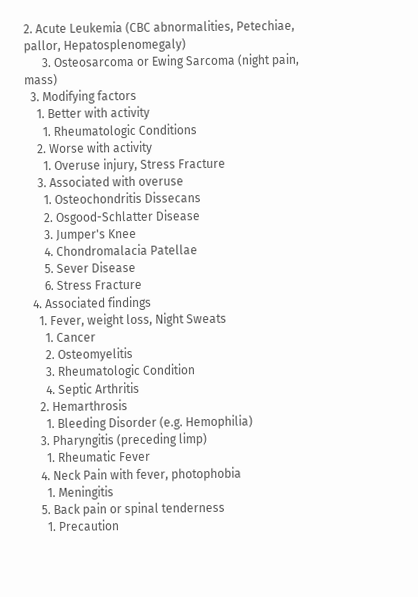2. Acute Leukemia (CBC abnormalities, Petechiae, pallor, Hepatosplenomegaly)
      3. Osteosarcoma or Ewing Sarcoma (night pain, mass)
  3. Modifying factors
    1. Better with activity
      1. Rheumatologic Conditions
    2. Worse with activity
      1. Overuse injury, Stress Fracture
    3. Associated with overuse
      1. Osteochondritis Dissecans
      2. Osgood-Schlatter Disease
      3. Jumper's Knee
      4. Chondromalacia Patellae
      5. Sever Disease
      6. Stress Fracture
  4. Associated findings
    1. Fever, weight loss, Night Sweats
      1. Cancer
      2. Osteomyelitis
      3. Rheumatologic Condition
      4. Septic Arthritis
    2. Hemarthrosis
      1. Bleeding Disorder (e.g. Hemophilia)
    3. Pharyngitis (preceding limp)
      1. Rheumatic Fever
    4. Neck Pain with fever, photophobia
      1. Meningitis
    5. Back pain or spinal tenderness
      1. Precaution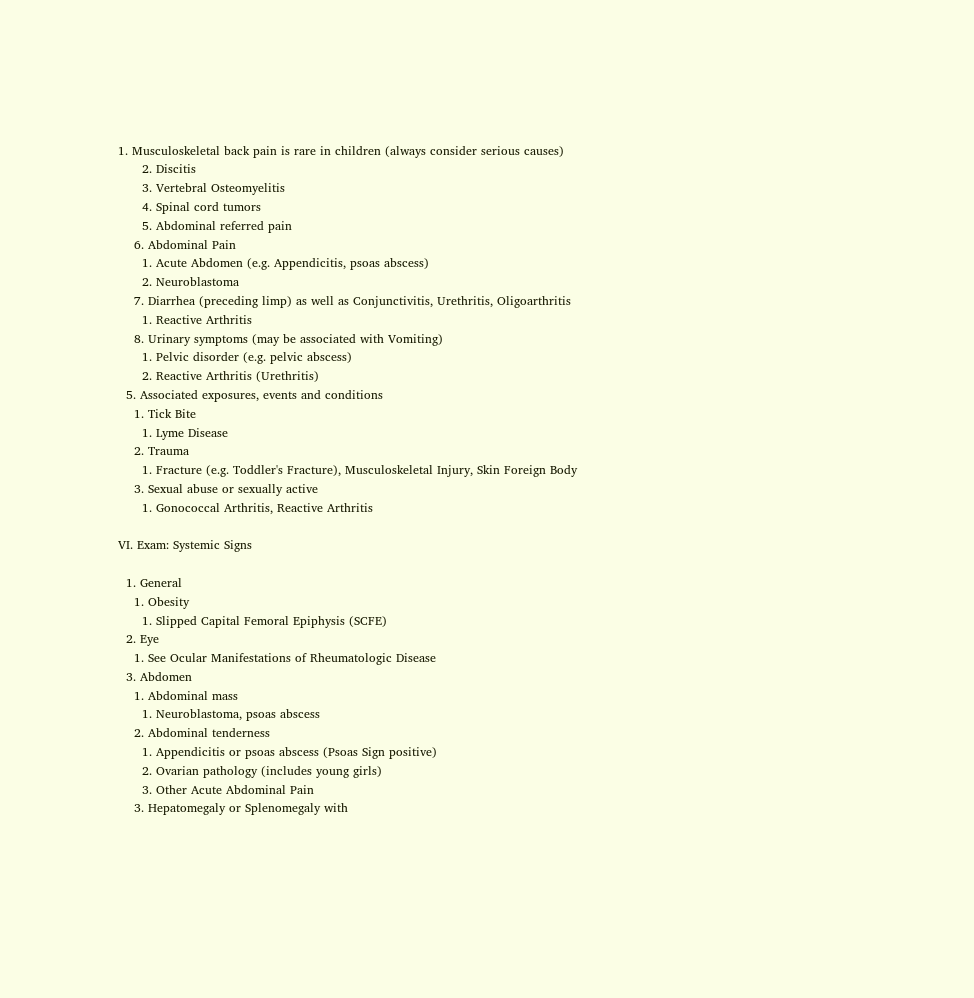1. Musculoskeletal back pain is rare in children (always consider serious causes)
      2. Discitis
      3. Vertebral Osteomyelitis
      4. Spinal cord tumors
      5. Abdominal referred pain
    6. Abdominal Pain
      1. Acute Abdomen (e.g. Appendicitis, psoas abscess)
      2. Neuroblastoma
    7. Diarrhea (preceding limp) as well as Conjunctivitis, Urethritis, Oligoarthritis
      1. Reactive Arthritis
    8. Urinary symptoms (may be associated with Vomiting)
      1. Pelvic disorder (e.g. pelvic abscess)
      2. Reactive Arthritis (Urethritis)
  5. Associated exposures, events and conditions
    1. Tick Bite
      1. Lyme Disease
    2. Trauma
      1. Fracture (e.g. Toddler's Fracture), Musculoskeletal Injury, Skin Foreign Body
    3. Sexual abuse or sexually active
      1. Gonococcal Arthritis, Reactive Arthritis

VI. Exam: Systemic Signs

  1. General
    1. Obesity
      1. Slipped Capital Femoral Epiphysis (SCFE)
  2. Eye
    1. See Ocular Manifestations of Rheumatologic Disease
  3. Abdomen
    1. Abdominal mass
      1. Neuroblastoma, psoas abscess
    2. Abdominal tenderness
      1. Appendicitis or psoas abscess (Psoas Sign positive)
      2. Ovarian pathology (includes young girls)
      3. Other Acute Abdominal Pain
    3. Hepatomegaly or Splenomegaly with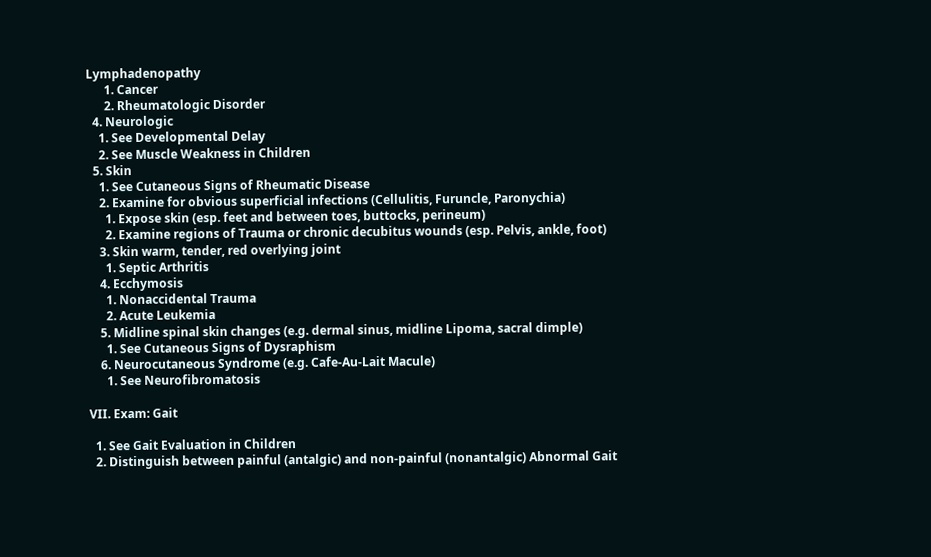Lymphadenopathy
      1. Cancer
      2. Rheumatologic Disorder
  4. Neurologic
    1. See Developmental Delay
    2. See Muscle Weakness in Children
  5. Skin
    1. See Cutaneous Signs of Rheumatic Disease
    2. Examine for obvious superficial infections (Cellulitis, Furuncle, Paronychia)
      1. Expose skin (esp. feet and between toes, buttocks, perineum)
      2. Examine regions of Trauma or chronic decubitus wounds (esp. Pelvis, ankle, foot)
    3. Skin warm, tender, red overlying joint
      1. Septic Arthritis
    4. Ecchymosis
      1. Nonaccidental Trauma
      2. Acute Leukemia
    5. Midline spinal skin changes (e.g. dermal sinus, midline Lipoma, sacral dimple)
      1. See Cutaneous Signs of Dysraphism
    6. Neurocutaneous Syndrome (e.g. Cafe-Au-Lait Macule)
      1. See Neurofibromatosis

VII. Exam: Gait

  1. See Gait Evaluation in Children
  2. Distinguish between painful (antalgic) and non-painful (nonantalgic) Abnormal Gait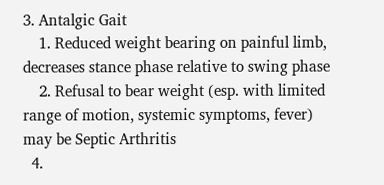3. Antalgic Gait
    1. Reduced weight bearing on painful limb, decreases stance phase relative to swing phase
    2. Refusal to bear weight (esp. with limited range of motion, systemic symptoms, fever) may be Septic Arthritis
  4.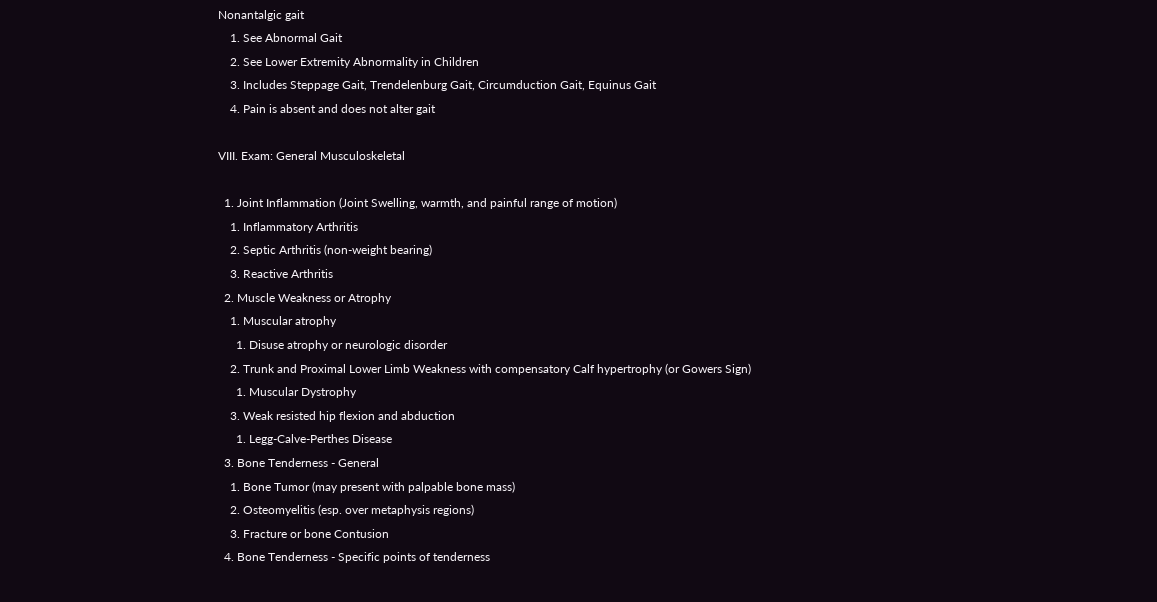Nonantalgic gait
    1. See Abnormal Gait
    2. See Lower Extremity Abnormality in Children
    3. Includes Steppage Gait, Trendelenburg Gait, Circumduction Gait, Equinus Gait
    4. Pain is absent and does not alter gait

VIII. Exam: General Musculoskeletal

  1. Joint Inflammation (Joint Swelling, warmth, and painful range of motion)
    1. Inflammatory Arthritis
    2. Septic Arthritis (non-weight bearing)
    3. Reactive Arthritis
  2. Muscle Weakness or Atrophy
    1. Muscular atrophy
      1. Disuse atrophy or neurologic disorder
    2. Trunk and Proximal Lower Limb Weakness with compensatory Calf hypertrophy (or Gowers Sign)
      1. Muscular Dystrophy
    3. Weak resisted hip flexion and abduction
      1. Legg-Calve-Perthes Disease
  3. Bone Tenderness - General
    1. Bone Tumor (may present with palpable bone mass)
    2. Osteomyelitis (esp. over metaphysis regions)
    3. Fracture or bone Contusion
  4. Bone Tenderness - Specific points of tenderness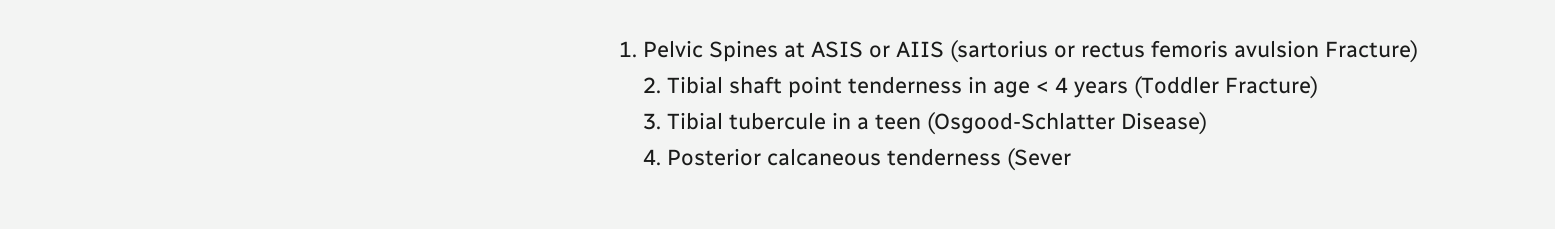1. Pelvic Spines at ASIS or AIIS (sartorius or rectus femoris avulsion Fracture)
    2. Tibial shaft point tenderness in age < 4 years (Toddler Fracture)
    3. Tibial tubercule in a teen (Osgood-Schlatter Disease)
    4. Posterior calcaneous tenderness (Sever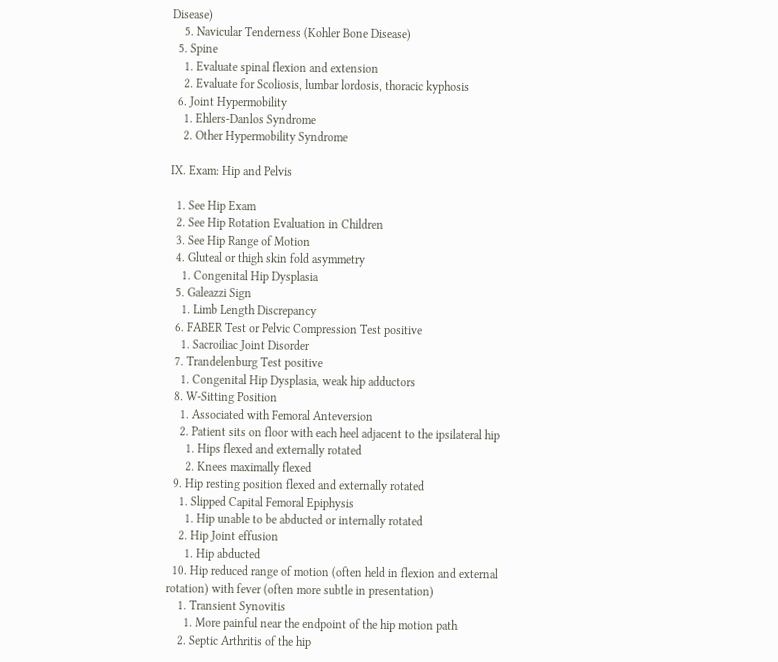Disease)
    5. Navicular Tenderness (Kohler Bone Disease)
  5. Spine
    1. Evaluate spinal flexion and extension
    2. Evaluate for Scoliosis, lumbar lordosis, thoracic kyphosis
  6. Joint Hypermobility
    1. Ehlers-Danlos Syndrome
    2. Other Hypermobility Syndrome

IX. Exam: Hip and Pelvis

  1. See Hip Exam
  2. See Hip Rotation Evaluation in Children
  3. See Hip Range of Motion
  4. Gluteal or thigh skin fold asymmetry
    1. Congenital Hip Dysplasia
  5. Galeazzi Sign
    1. Limb Length Discrepancy
  6. FABER Test or Pelvic Compression Test positive
    1. Sacroiliac Joint Disorder
  7. Trandelenburg Test positive
    1. Congenital Hip Dysplasia, weak hip adductors
  8. W-Sitting Position
    1. Associated with Femoral Anteversion
    2. Patient sits on floor with each heel adjacent to the ipsilateral hip
      1. Hips flexed and externally rotated
      2. Knees maximally flexed
  9. Hip resting position flexed and externally rotated
    1. Slipped Capital Femoral Epiphysis
      1. Hip unable to be abducted or internally rotated
    2. Hip Joint effusion
      1. Hip abducted
  10. Hip reduced range of motion (often held in flexion and external rotation) with fever (often more subtle in presentation)
    1. Transient Synovitis
      1. More painful near the endpoint of the hip motion path
    2. Septic Arthritis of the hip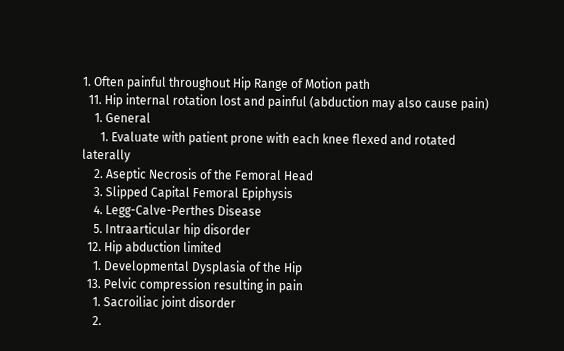1. Often painful throughout Hip Range of Motion path
  11. Hip internal rotation lost and painful (abduction may also cause pain)
    1. General
      1. Evaluate with patient prone with each knee flexed and rotated laterally
    2. Aseptic Necrosis of the Femoral Head
    3. Slipped Capital Femoral Epiphysis
    4. Legg-Calve-Perthes Disease
    5. Intraarticular hip disorder
  12. Hip abduction limited
    1. Developmental Dysplasia of the Hip
  13. Pelvic compression resulting in pain
    1. Sacroiliac joint disorder
    2.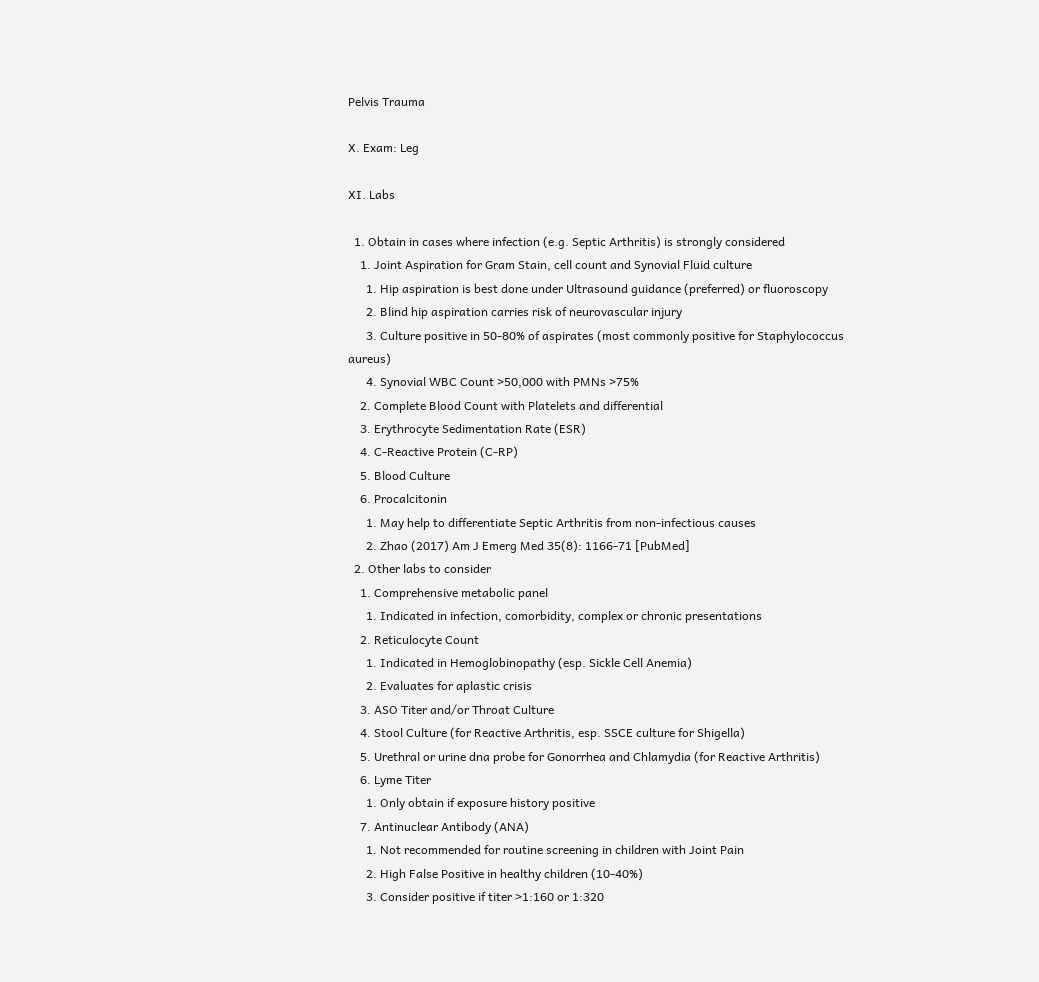Pelvis Trauma

X. Exam: Leg

XI. Labs

  1. Obtain in cases where infection (e.g. Septic Arthritis) is strongly considered
    1. Joint Aspiration for Gram Stain, cell count and Synovial Fluid culture
      1. Hip aspiration is best done under Ultrasound guidance (preferred) or fluoroscopy
      2. Blind hip aspiration carries risk of neurovascular injury
      3. Culture positive in 50-80% of aspirates (most commonly positive for Staphylococcus aureus)
      4. Synovial WBC Count >50,000 with PMNs >75%
    2. Complete Blood Count with Platelets and differential
    3. Erythrocyte Sedimentation Rate (ESR)
    4. C-Reactive Protein (C-RP)
    5. Blood Culture
    6. Procalcitonin
      1. May help to differentiate Septic Arthritis from non-infectious causes
      2. Zhao (2017) Am J Emerg Med 35(8): 1166-71 [PubMed]
  2. Other labs to consider
    1. Comprehensive metabolic panel
      1. Indicated in infection, comorbidity, complex or chronic presentations
    2. Reticulocyte Count
      1. Indicated in Hemoglobinopathy (esp. Sickle Cell Anemia)
      2. Evaluates for aplastic crisis
    3. ASO Titer and/or Throat Culture
    4. Stool Culture (for Reactive Arthritis, esp. SSCE culture for Shigella)
    5. Urethral or urine dna probe for Gonorrhea and Chlamydia (for Reactive Arthritis)
    6. Lyme Titer
      1. Only obtain if exposure history positive
    7. Antinuclear Antibody (ANA)
      1. Not recommended for routine screening in children with Joint Pain
      2. High False Positive in healthy children (10-40%)
      3. Consider positive if titer >1:160 or 1:320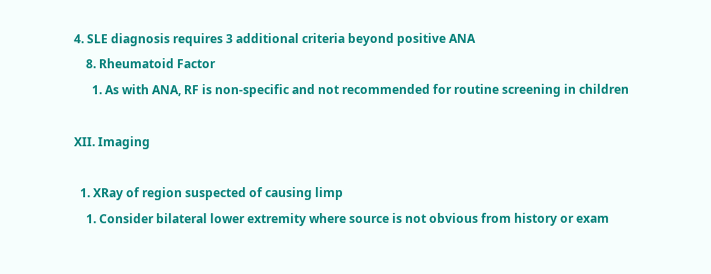4. SLE diagnosis requires 3 additional criteria beyond positive ANA
    8. Rheumatoid Factor
      1. As with ANA, RF is non-specific and not recommended for routine screening in children

XII. Imaging

  1. XRay of region suspected of causing limp
    1. Consider bilateral lower extremity where source is not obvious from history or exam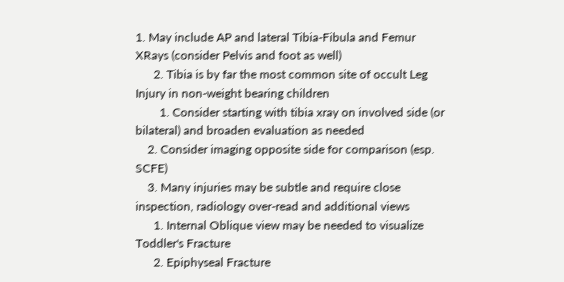1. May include AP and lateral Tibia-Fibula and Femur XRays (consider Pelvis and foot as well)
      2. Tibia is by far the most common site of occult Leg Injury in non-weight bearing children
        1. Consider starting with tibia xray on involved side (or bilateral) and broaden evaluation as needed
    2. Consider imaging opposite side for comparison (esp. SCFE)
    3. Many injuries may be subtle and require close inspection, radiology over-read and additional views
      1. Internal Oblique view may be needed to visualize Toddler's Fracture
      2. Epiphyseal Fracture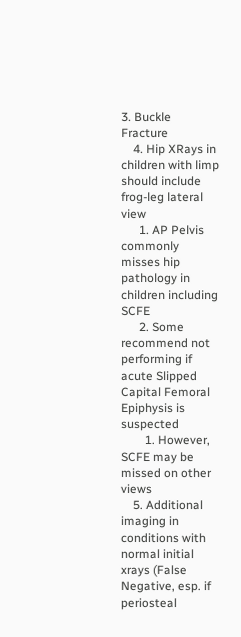3. Buckle Fracture
    4. Hip XRays in children with limp should include frog-leg lateral view
      1. AP Pelvis commonly misses hip pathology in children including SCFE
      2. Some recommend not performing if acute Slipped Capital Femoral Epiphysis is suspected
        1. However, SCFE may be missed on other views
    5. Additional imaging in conditions with normal initial xrays (False Negative, esp. if periosteal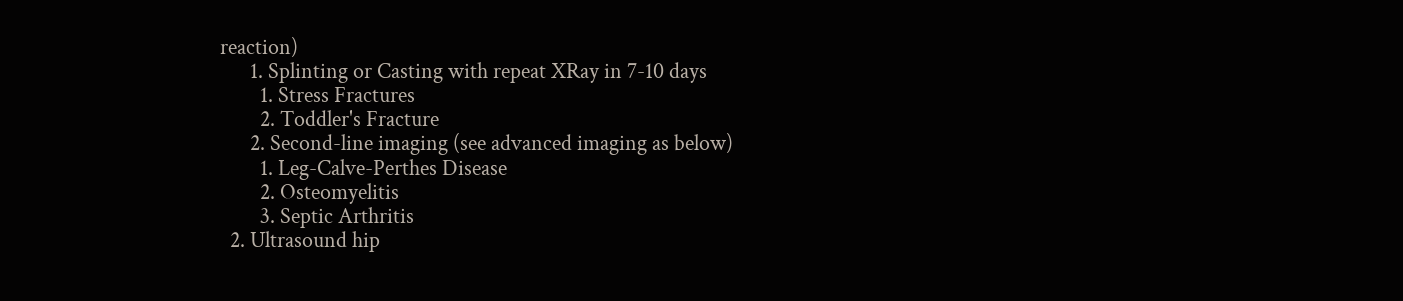reaction)
      1. Splinting or Casting with repeat XRay in 7-10 days
        1. Stress Fractures
        2. Toddler's Fracture
      2. Second-line imaging (see advanced imaging as below)
        1. Leg-Calve-Perthes Disease
        2. Osteomyelitis
        3. Septic Arthritis
  2. Ultrasound hip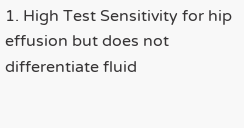1. High Test Sensitivity for hip effusion but does not differentiate fluid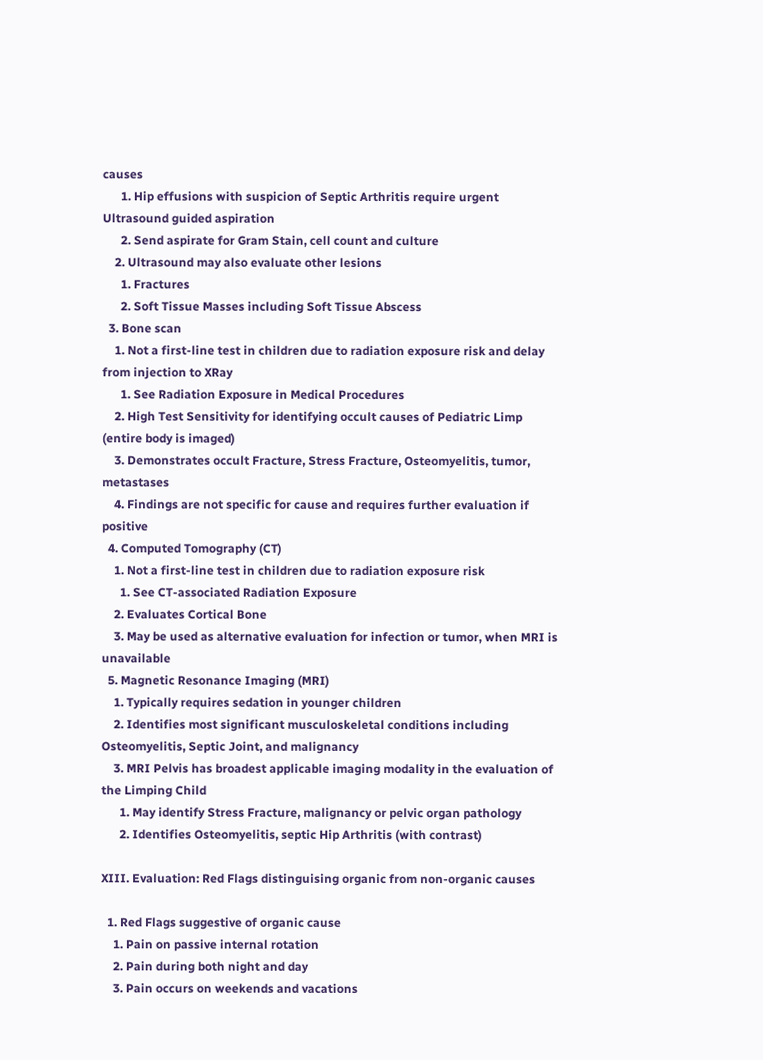causes
      1. Hip effusions with suspicion of Septic Arthritis require urgent Ultrasound guided aspiration
      2. Send aspirate for Gram Stain, cell count and culture
    2. Ultrasound may also evaluate other lesions
      1. Fractures
      2. Soft Tissue Masses including Soft Tissue Abscess
  3. Bone scan
    1. Not a first-line test in children due to radiation exposure risk and delay from injection to XRay
      1. See Radiation Exposure in Medical Procedures
    2. High Test Sensitivity for identifying occult causes of Pediatric Limp (entire body is imaged)
    3. Demonstrates occult Fracture, Stress Fracture, Osteomyelitis, tumor, metastases
    4. Findings are not specific for cause and requires further evaluation if positive
  4. Computed Tomography (CT)
    1. Not a first-line test in children due to radiation exposure risk
      1. See CT-associated Radiation Exposure
    2. Evaluates Cortical Bone
    3. May be used as alternative evaluation for infection or tumor, when MRI is unavailable
  5. Magnetic Resonance Imaging (MRI)
    1. Typically requires sedation in younger children
    2. Identifies most significant musculoskeletal conditions including Osteomyelitis, Septic Joint, and malignancy
    3. MRI Pelvis has broadest applicable imaging modality in the evaluation of the Limping Child
      1. May identify Stress Fracture, malignancy or pelvic organ pathology
      2. Identifies Osteomyelitis, septic Hip Arthritis (with contrast)

XIII. Evaluation: Red Flags distinguising organic from non-organic causes

  1. Red Flags suggestive of organic cause
    1. Pain on passive internal rotation
    2. Pain during both night and day
    3. Pain occurs on weekends and vacations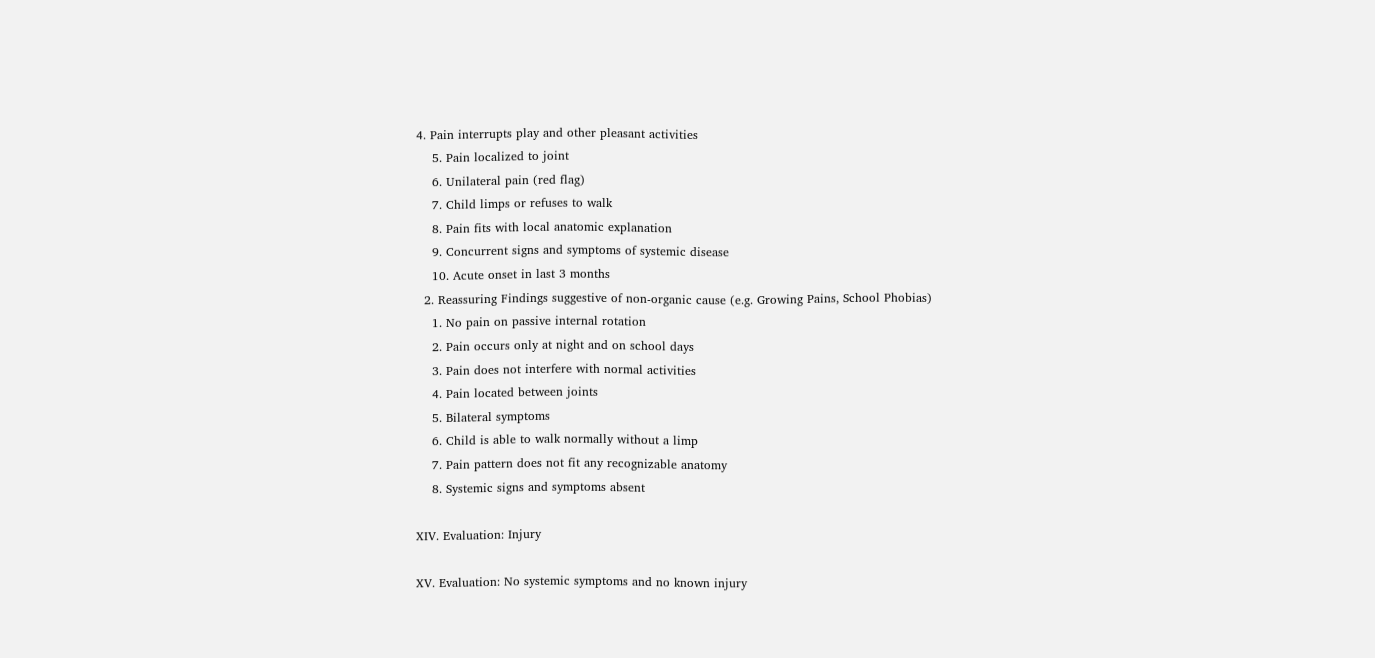4. Pain interrupts play and other pleasant activities
    5. Pain localized to joint
    6. Unilateral pain (red flag)
    7. Child limps or refuses to walk
    8. Pain fits with local anatomic explanation
    9. Concurrent signs and symptoms of systemic disease
    10. Acute onset in last 3 months
  2. Reassuring Findings suggestive of non-organic cause (e.g. Growing Pains, School Phobias)
    1. No pain on passive internal rotation
    2. Pain occurs only at night and on school days
    3. Pain does not interfere with normal activities
    4. Pain located between joints
    5. Bilateral symptoms
    6. Child is able to walk normally without a limp
    7. Pain pattern does not fit any recognizable anatomy
    8. Systemic signs and symptoms absent

XIV. Evaluation: Injury

XV. Evaluation: No systemic symptoms and no known injury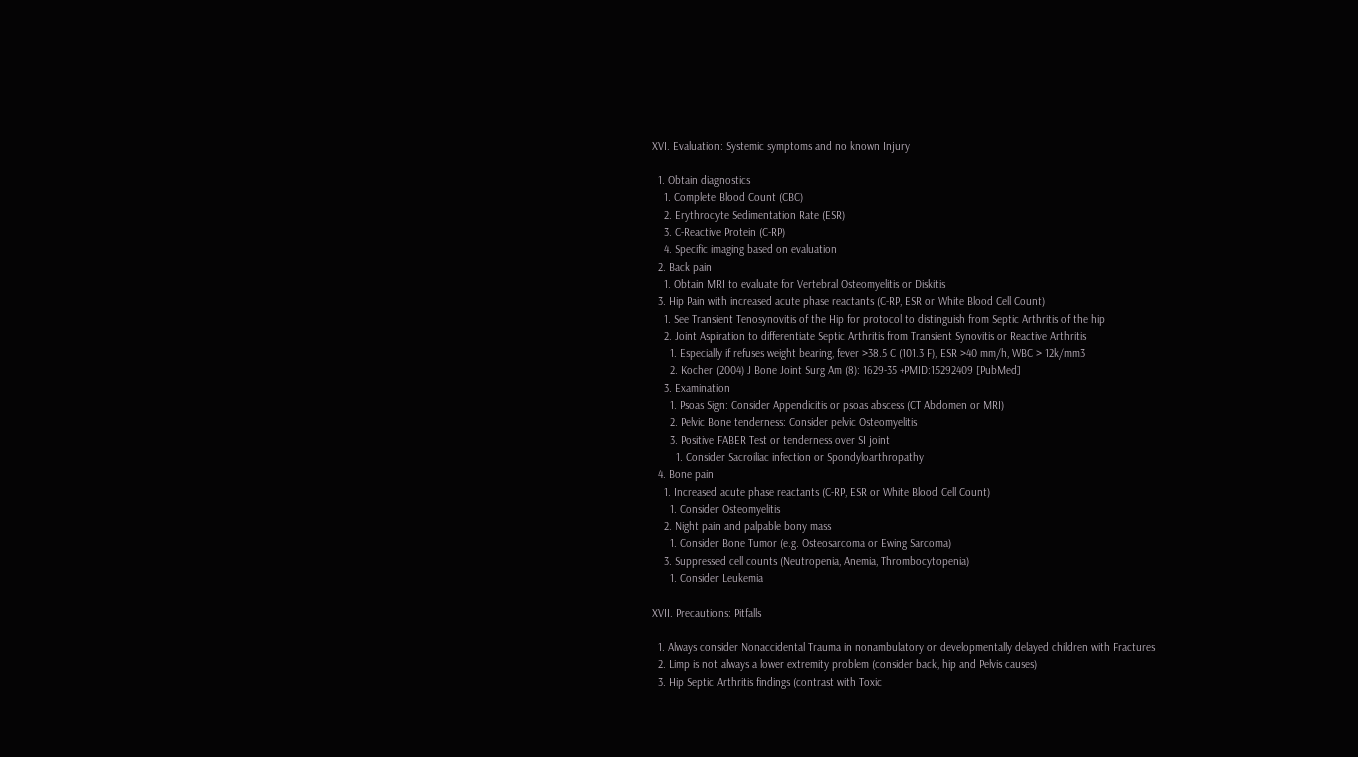XVI. Evaluation: Systemic symptoms and no known Injury

  1. Obtain diagnostics
    1. Complete Blood Count (CBC)
    2. Erythrocyte Sedimentation Rate (ESR)
    3. C-Reactive Protein (C-RP)
    4. Specific imaging based on evaluation
  2. Back pain
    1. Obtain MRI to evaluate for Vertebral Osteomyelitis or Diskitis
  3. Hip Pain with increased acute phase reactants (C-RP, ESR or White Blood Cell Count)
    1. See Transient Tenosynovitis of the Hip for protocol to distinguish from Septic Arthritis of the hip
    2. Joint Aspiration to differentiate Septic Arthritis from Transient Synovitis or Reactive Arthritis
      1. Especially if refuses weight bearing, fever >38.5 C (101.3 F), ESR >40 mm/h, WBC > 12k/mm3
      2. Kocher (2004) J Bone Joint Surg Am (8): 1629-35 +PMID:15292409 [PubMed]
    3. Examination
      1. Psoas Sign: Consider Appendicitis or psoas abscess (CT Abdomen or MRI)
      2. Pelvic Bone tenderness: Consider pelvic Osteomyelitis
      3. Positive FABER Test or tenderness over SI joint
        1. Consider Sacroiliac infection or Spondyloarthropathy
  4. Bone pain
    1. Increased acute phase reactants (C-RP, ESR or White Blood Cell Count)
      1. Consider Osteomyelitis
    2. Night pain and palpable bony mass
      1. Consider Bone Tumor (e.g. Osteosarcoma or Ewing Sarcoma)
    3. Suppressed cell counts (Neutropenia, Anemia, Thrombocytopenia)
      1. Consider Leukemia

XVII. Precautions: Pitfalls

  1. Always consider Nonaccidental Trauma in nonambulatory or developmentally delayed children with Fractures
  2. Limp is not always a lower extremity problem (consider back, hip and Pelvis causes)
  3. Hip Septic Arthritis findings (contrast with Toxic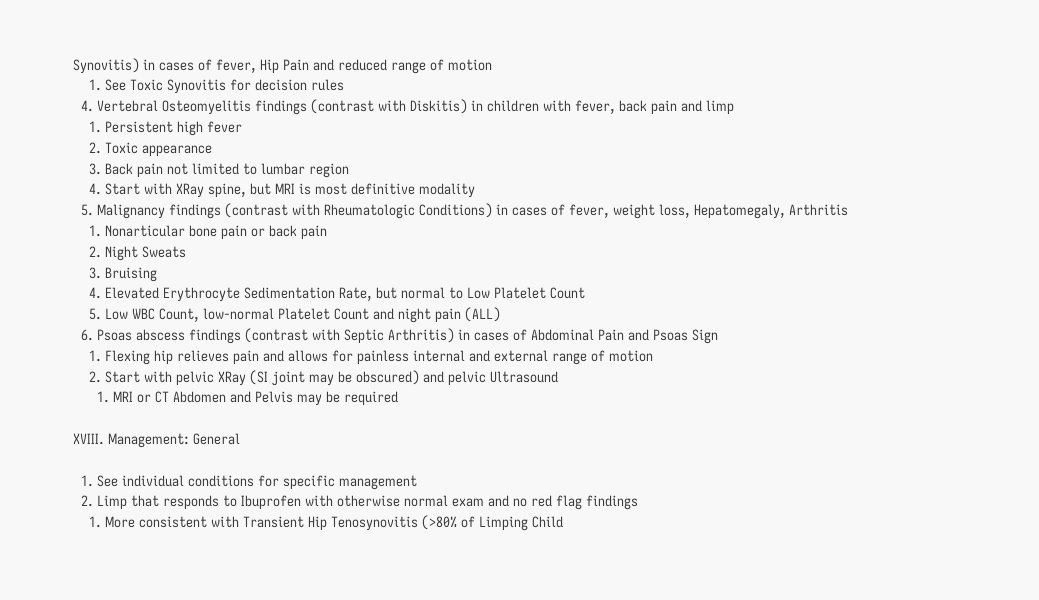Synovitis) in cases of fever, Hip Pain and reduced range of motion
    1. See Toxic Synovitis for decision rules
  4. Vertebral Osteomyelitis findings (contrast with Diskitis) in children with fever, back pain and limp
    1. Persistent high fever
    2. Toxic appearance
    3. Back pain not limited to lumbar region
    4. Start with XRay spine, but MRI is most definitive modality
  5. Malignancy findings (contrast with Rheumatologic Conditions) in cases of fever, weight loss, Hepatomegaly, Arthritis
    1. Nonarticular bone pain or back pain
    2. Night Sweats
    3. Bruising
    4. Elevated Erythrocyte Sedimentation Rate, but normal to Low Platelet Count
    5. Low WBC Count, low-normal Platelet Count and night pain (ALL)
  6. Psoas abscess findings (contrast with Septic Arthritis) in cases of Abdominal Pain and Psoas Sign
    1. Flexing hip relieves pain and allows for painless internal and external range of motion
    2. Start with pelvic XRay (SI joint may be obscured) and pelvic Ultrasound
      1. MRI or CT Abdomen and Pelvis may be required

XVIII. Management: General

  1. See individual conditions for specific management
  2. Limp that responds to Ibuprofen with otherwise normal exam and no red flag findings
    1. More consistent with Transient Hip Tenosynovitis (>80% of Limping Child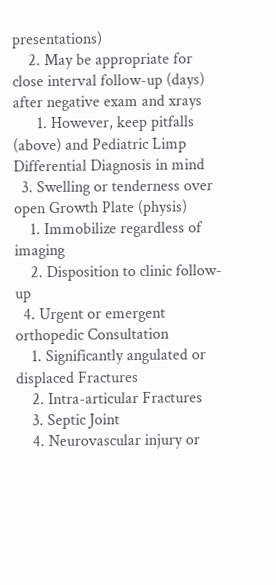presentations)
    2. May be appropriate for close interval follow-up (days) after negative exam and xrays
      1. However, keep pitfalls (above) and Pediatric Limp Differential Diagnosis in mind
  3. Swelling or tenderness over open Growth Plate (physis)
    1. Immobilize regardless of imaging
    2. Disposition to clinic follow-up
  4. Urgent or emergent orthopedic Consultation
    1. Significantly angulated or displaced Fractures
    2. Intra-articular Fractures
    3. Septic Joint
    4. Neurovascular injury or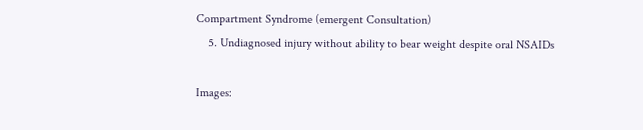Compartment Syndrome (emergent Consultation)
    5. Undiagnosed injury without ability to bear weight despite oral NSAIDs

Images: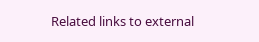Related links to external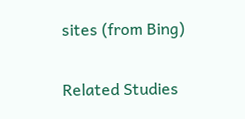sites (from Bing)

Related Studies